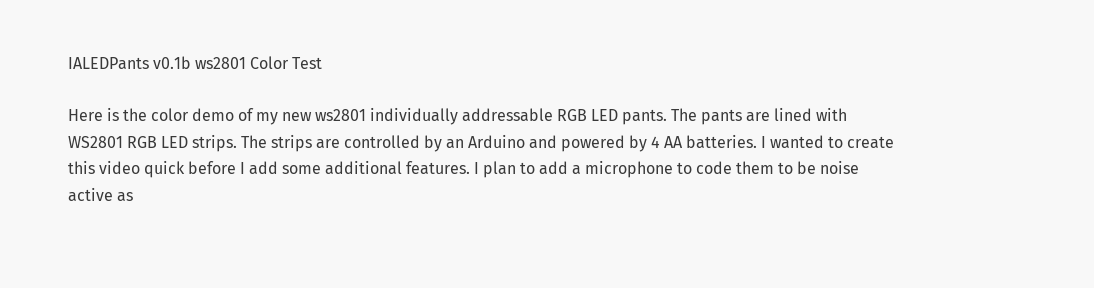IALEDPants v0.1b ws2801 Color Test

Here is the color demo of my new ws2801 individually addressable RGB LED pants. The pants are lined with WS2801 RGB LED strips. The strips are controlled by an Arduino and powered by 4 AA batteries. I wanted to create this video quick before I add some additional features. I plan to add a microphone to code them to be noise active as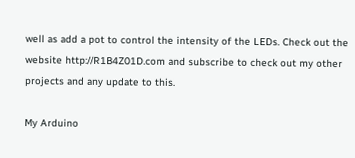well as add a pot to control the intensity of the LEDs. Check out the website http://R1B4Z01D.com and subscribe to check out my other projects and any update to this.

My Arduino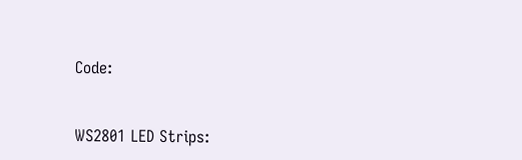Code:


WS2801 LED Strips: